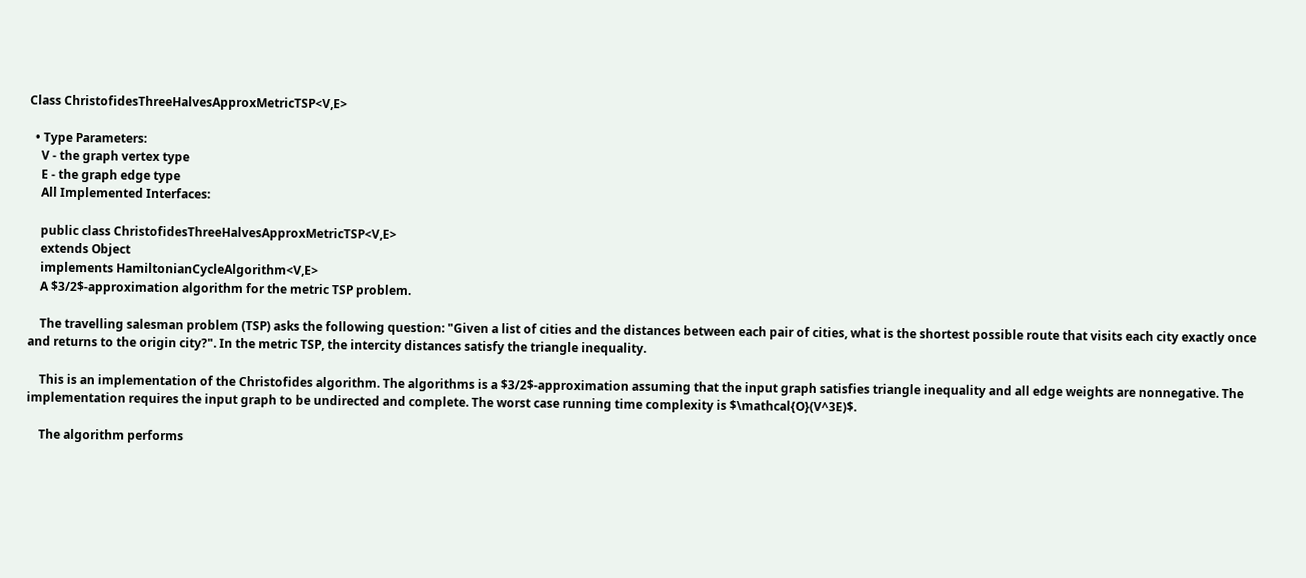Class ChristofidesThreeHalvesApproxMetricTSP<V,E>

  • Type Parameters:
    V - the graph vertex type
    E - the graph edge type
    All Implemented Interfaces:

    public class ChristofidesThreeHalvesApproxMetricTSP<V,E>
    extends Object
    implements HamiltonianCycleAlgorithm<V,E>
    A $3/2$-approximation algorithm for the metric TSP problem.

    The travelling salesman problem (TSP) asks the following question: "Given a list of cities and the distances between each pair of cities, what is the shortest possible route that visits each city exactly once and returns to the origin city?". In the metric TSP, the intercity distances satisfy the triangle inequality.

    This is an implementation of the Christofides algorithm. The algorithms is a $3/2$-approximation assuming that the input graph satisfies triangle inequality and all edge weights are nonnegative. The implementation requires the input graph to be undirected and complete. The worst case running time complexity is $\mathcal{O}(V^3E)$.

    The algorithm performs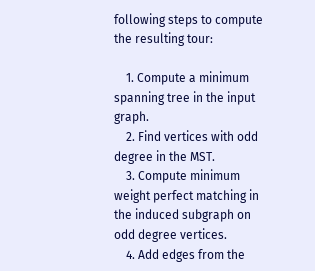following steps to compute the resulting tour:

    1. Compute a minimum spanning tree in the input graph.
    2. Find vertices with odd degree in the MST.
    3. Compute minimum weight perfect matching in the induced subgraph on odd degree vertices.
    4. Add edges from the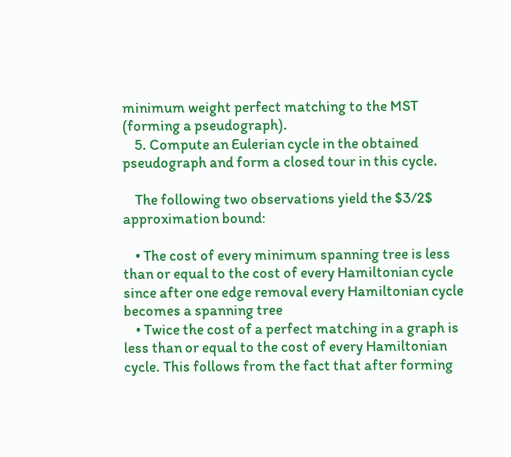minimum weight perfect matching to the MST (forming a pseudograph).
    5. Compute an Eulerian cycle in the obtained pseudograph and form a closed tour in this cycle.

    The following two observations yield the $3/2$ approximation bound:

    • The cost of every minimum spanning tree is less than or equal to the cost of every Hamiltonian cycle since after one edge removal every Hamiltonian cycle becomes a spanning tree
    • Twice the cost of a perfect matching in a graph is less than or equal to the cost of every Hamiltonian cycle. This follows from the fact that after forming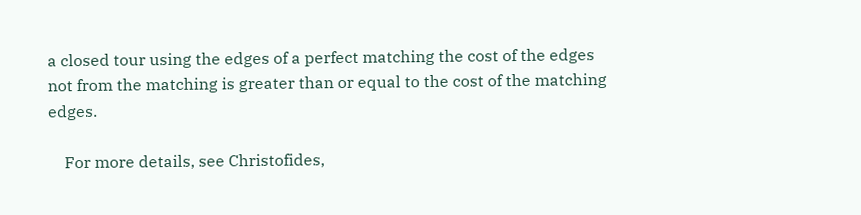a closed tour using the edges of a perfect matching the cost of the edges not from the matching is greater than or equal to the cost of the matching edges.

    For more details, see Christofides,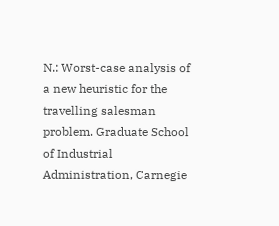N.: Worst-case analysis of a new heuristic for the travelling salesman problem. Graduate School of Industrial Administration, Carnegie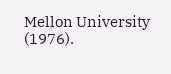Mellon University (1976).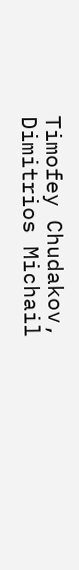Timofey Chudakov, Dimitrios Michail